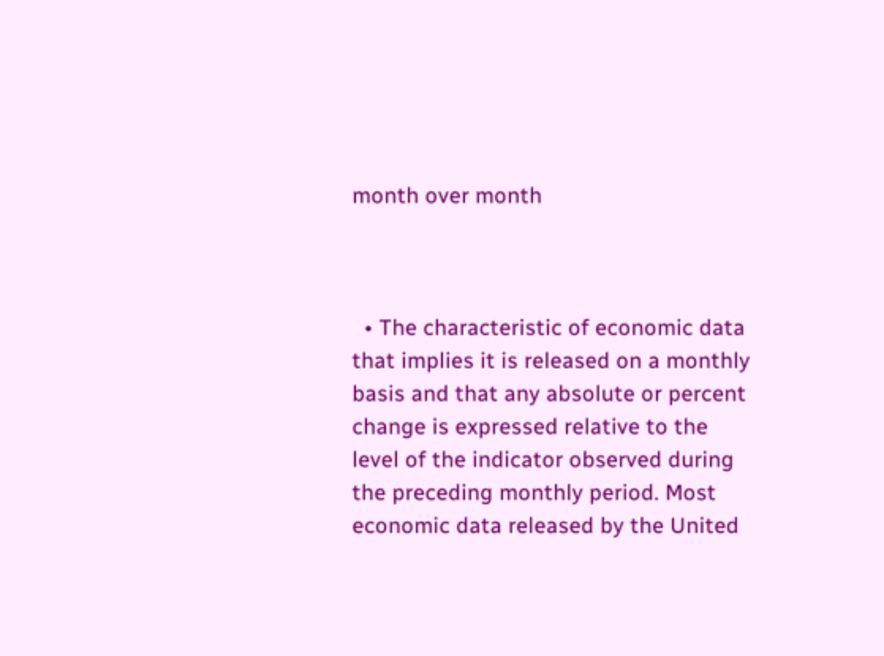month over month



  • The characteristic of economic data that implies it is released on a monthly basis and that any absolute or percent change is expressed relative to the level of the indicator observed during the preceding monthly period. Most economic data released by the United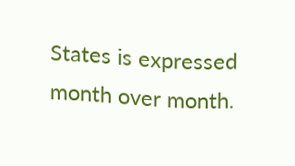States is expressed month over month.